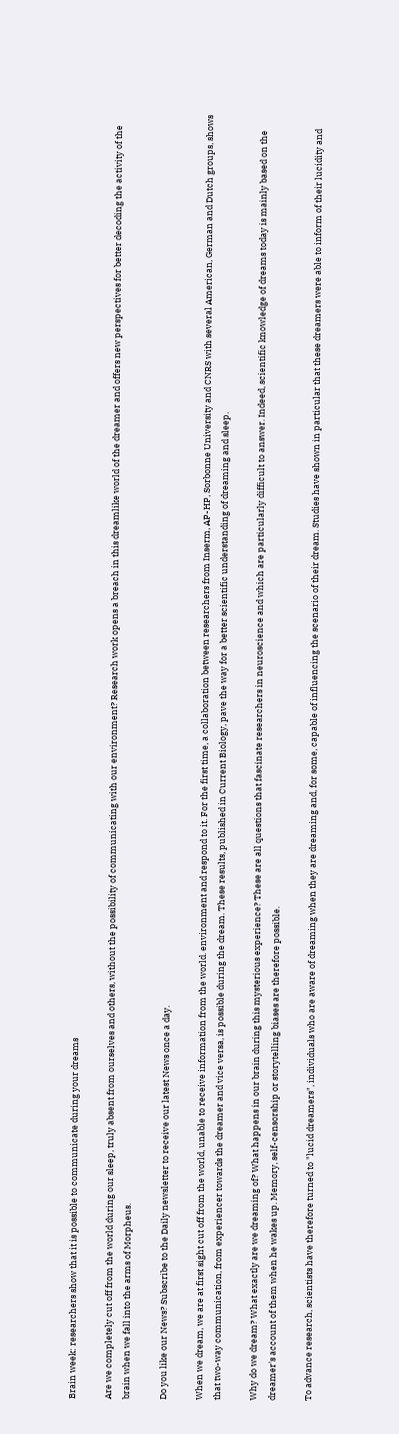Brain week: researchers show that it is possible to communicate during your dreams

Are we completely cut off from the world during our sleep, truly absent from ourselves and others, without the possibility of communicating with our environment? Research work opens a breach in this dreamlike world of the dreamer and offers new perspectives for better decoding the activity of the brain when we fall into the arms of Morpheus.

Do you like our News? Subscribe to the Daily newsletter to receive our latest News once a day.

When we dream, we are at first sight cut off from the world, unable to receive information from the world. environment and respond to it. For the first time, a collaboration between researchers from Inserm, AP-HP, Sorbonne University and CNRS with several American, German and Dutch groups, shows that two-way communication, from experiencer towards the dreamer and vice versa, is possible during the dream. These results, published in Current Biology, pave the way for a better scientific understanding of dreaming and sleep.

Why do we dream? What exactly are we dreaming of? What happens in our brain during this mysterious experience? These are all questions that fascinate researchers in neuroscience and which are particularly difficult to answer. Indeed, scientific knowledge of dreams today is mainly based on the dreamer's account of them when he wakes up. Memory, self-censorship or storytelling biases are therefore possible.

To advance research, scientists have therefore turned to "lucid dreamers", individuals who are aware of dreaming when they are dreaming and, for some, capable of influencing the scenario of their dream. Studies have shown in particular that these dreamers were able to inform of their lucidity and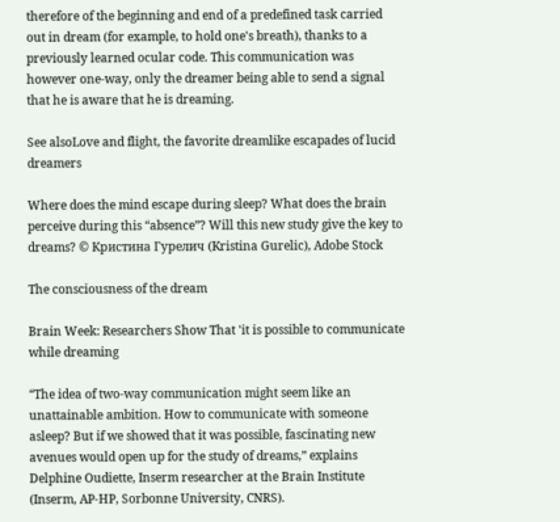therefore of the beginning and end of a predefined task carried out in dream (for example, to hold one's breath), thanks to a previously learned ocular code. This communication was however one-way, only the dreamer being able to send a signal that he is aware that he is dreaming.

See alsoLove and flight, the favorite dreamlike escapades of lucid dreamers

Where does the mind escape during sleep? What does the brain perceive during this “absence”? Will this new study give the key to dreams? © Кристина Гурелич (Kristina Gurelic), Adobe Stock

The consciousness of the dream

Brain Week: Researchers Show That 'it is possible to communicate while dreaming

“The idea of two-way communication might seem like an unattainable ambition. How to communicate with someone asleep? But if we showed that it was possible, fascinating new avenues would open up for the study of dreams,” explains Delphine Oudiette, Inserm researcher at the Brain Institute (Inserm, AP-HP, Sorbonne University, CNRS).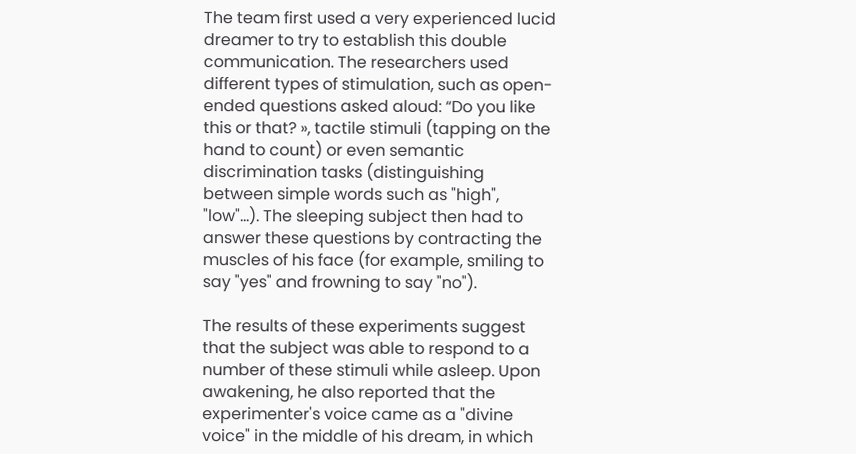The team first used a very experienced lucid dreamer to try to establish this double communication. The researchers used different types of stimulation, such as open-ended questions asked aloud: “Do you like this or that? », tactile stimuli (tapping on the hand to count) or even semantic discrimination tasks (distinguishing between simple words such as "high", "low"...). The sleeping subject then had to answer these questions by contracting the muscles of his face (for example, smiling to say "yes" and frowning to say "no").

The results of these experiments suggest that the subject was able to respond to a number of these stimuli while asleep. Upon awakening, he also reported that the experimenter's voice came as a "divine voice" in the middle of his dream, in which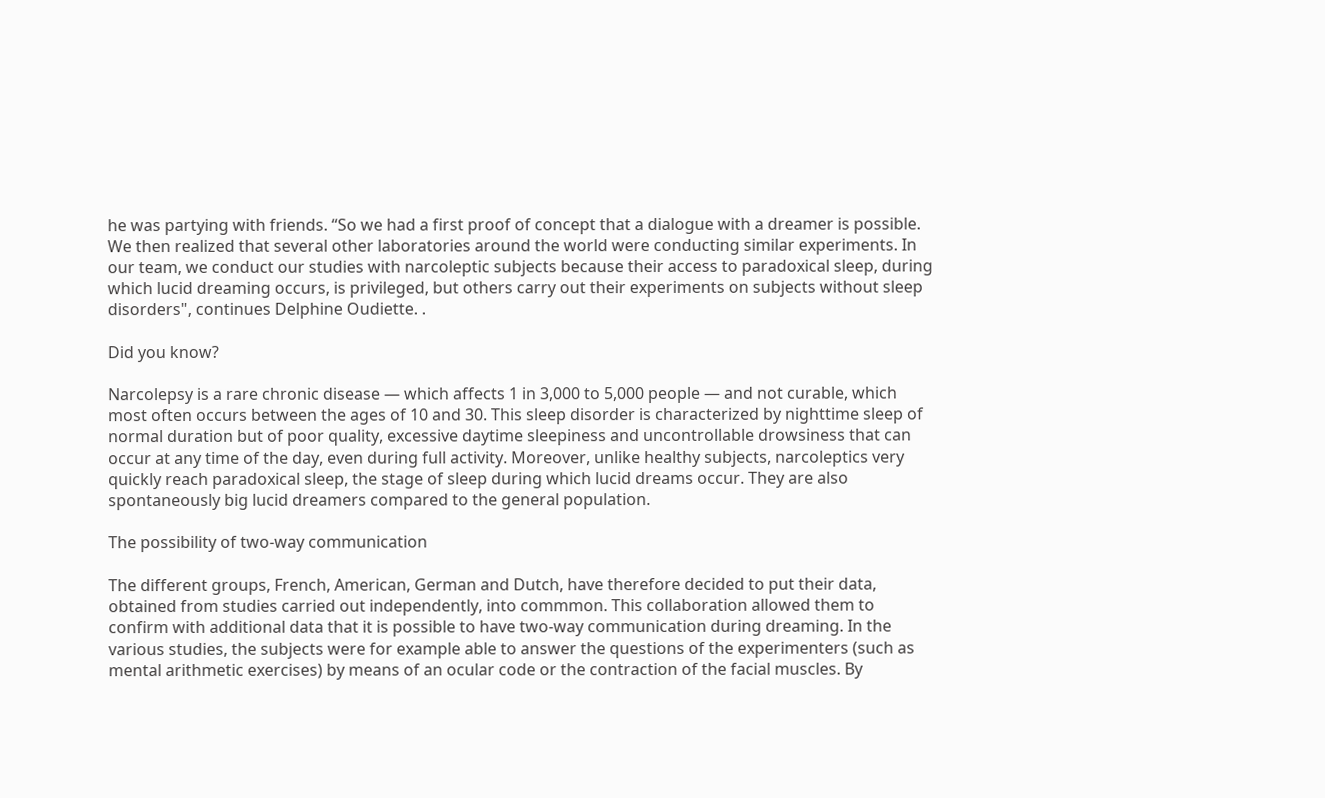he was partying with friends. “So we had a first proof of concept that a dialogue with a dreamer is possible. We then realized that several other laboratories around the world were conducting similar experiments. In our team, we conduct our studies with narcoleptic subjects because their access to paradoxical sleep, during which lucid dreaming occurs, is privileged, but others carry out their experiments on subjects without sleep disorders", continues Delphine Oudiette. .

Did you know?

Narcolepsy is a rare chronic disease — which affects 1 in 3,000 to 5,000 people — and not curable, which most often occurs between the ages of 10 and 30. This sleep disorder is characterized by nighttime sleep of normal duration but of poor quality, excessive daytime sleepiness and uncontrollable drowsiness that can occur at any time of the day, even during full activity. Moreover, unlike healthy subjects, narcoleptics very quickly reach paradoxical sleep, the stage of sleep during which lucid dreams occur. They are also spontaneously big lucid dreamers compared to the general population.

The possibility of two-way communication

The different groups, French, American, German and Dutch, have therefore decided to put their data, obtained from studies carried out independently, into commmon. This collaboration allowed them to confirm with additional data that it is possible to have two-way communication during dreaming. In the various studies, the subjects were for example able to answer the questions of the experimenters (such as mental arithmetic exercises) by means of an ocular code or the contraction of the facial muscles. By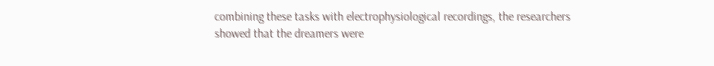combining these tasks with electrophysiological recordings, the researchers showed that the dreamers were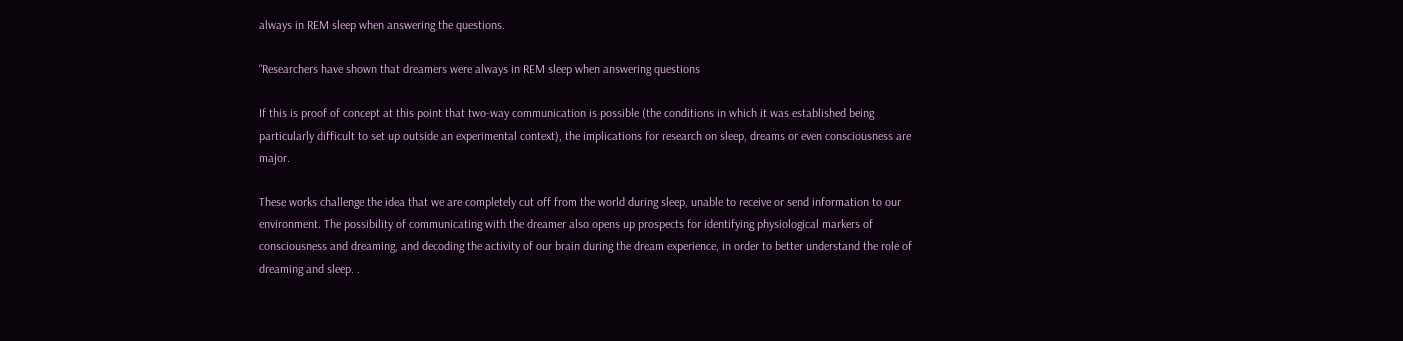always in REM sleep when answering the questions.

“Researchers have shown that dreamers were always in REM sleep when answering questions

If this is proof of concept at this point that two-way communication is possible (the conditions in which it was established being particularly difficult to set up outside an experimental context), the implications for research on sleep, dreams or even consciousness are major.

These works challenge the idea that we are completely cut off from the world during sleep, unable to receive or send information to our environment. The possibility of communicating with the dreamer also opens up prospects for identifying physiological markers of consciousness and dreaming, and decoding the activity of our brain during the dream experience, in order to better understand the role of dreaming and sleep. .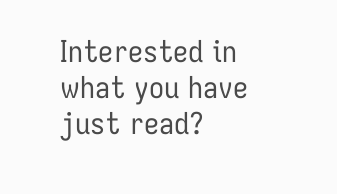Interested in what you have just read?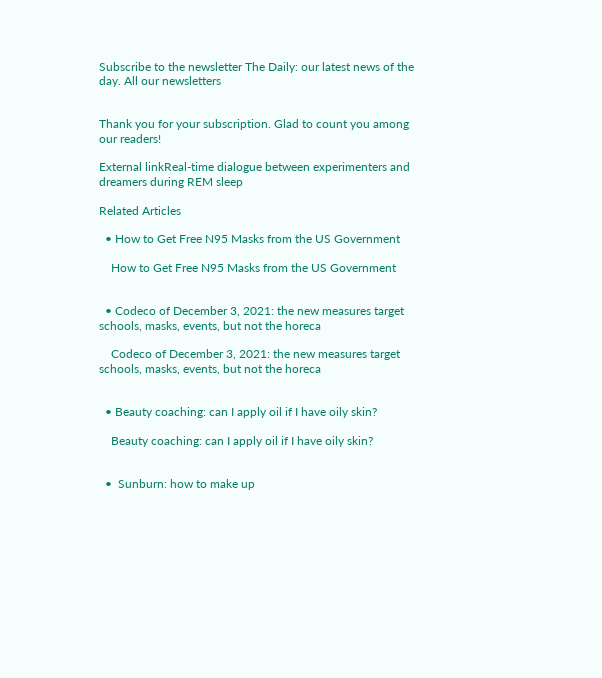Subscribe to the newsletter The Daily: our latest news of the day. All our newsletters


Thank you for your subscription. Glad to count you among our readers!

External linkReal-time dialogue between experimenters and dreamers during REM sleep

Related Articles

  • How to Get Free N95 Masks from the US Government

    How to Get Free N95 Masks from the US Government


  • Codeco of December 3, 2021: the new measures target schools, masks, events, but not the horeca

    Codeco of December 3, 2021: the new measures target schools, masks, events, but not the horeca


  • Beauty coaching: can I apply oil if I have oily skin?

    Beauty coaching: can I apply oil if I have oily skin?


  •  Sunburn: how to make up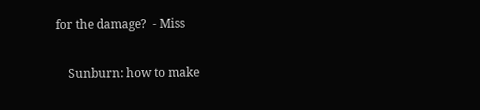for the damage?  - Miss

    Sunburn: how to make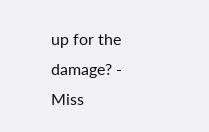up for the damage? - Miss